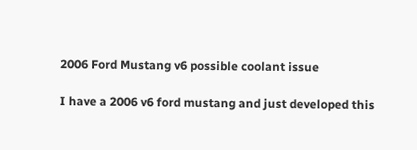2006 Ford Mustang v6 possible coolant issue

I have a 2006 v6 ford mustang and just developed this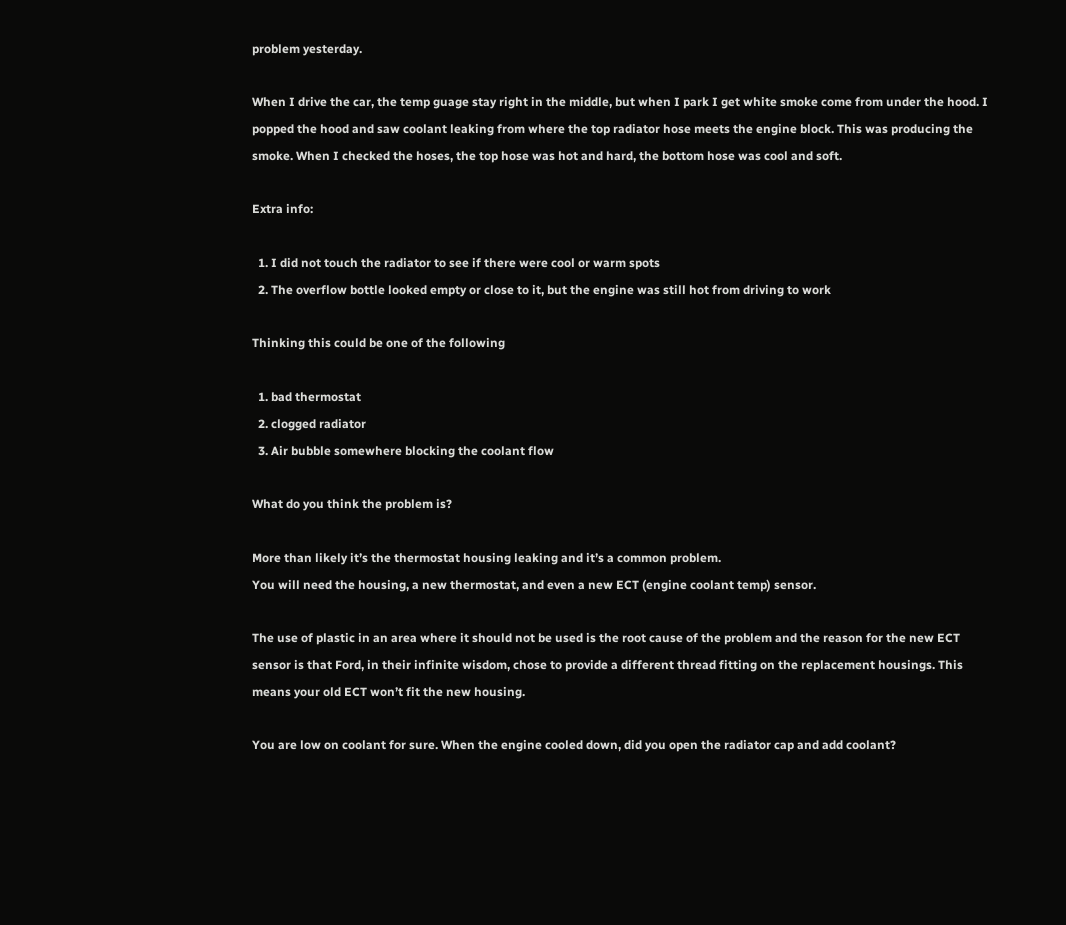problem yesterday.

When I drive the car, the temp guage stay right in the middle, but when I park I get white smoke come from under the hood. I popped the hood and saw coolant leaking from where the top radiator hose meets the engine block. This was producing the smoke. When I checked the hoses, the top hose was hot and hard, the bottom hose was cool and soft.

Extra info:

  1. I did not touch the radiator to see if there were cool or warm spots
  2. The overflow bottle looked empty or close to it, but the engine was still hot from driving to work

Thinking this could be one of the following

  1. bad thermostat
  2. clogged radiator
  3. Air bubble somewhere blocking the coolant flow

What do you think the problem is?

More than likely it’s the thermostat housing leaking and it’s a common problem.
You will need the housing, a new thermostat, and even a new ECT (engine coolant temp) sensor.

The use of plastic in an area where it should not be used is the root cause of the problem and the reason for the new ECT sensor is that Ford, in their infinite wisdom, chose to provide a different thread fitting on the replacement housings. This means your old ECT won’t fit the new housing.

You are low on coolant for sure. When the engine cooled down, did you open the radiator cap and add coolant?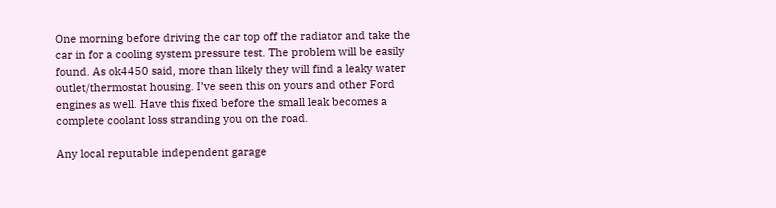One morning before driving the car top off the radiator and take the car in for a cooling system pressure test. The problem will be easily found. As ok4450 said, more than likely they will find a leaky water outlet/thermostat housing. I’ve seen this on yours and other Ford engines as well. Have this fixed before the small leak becomes a complete coolant loss stranding you on the road.

Any local reputable independent garage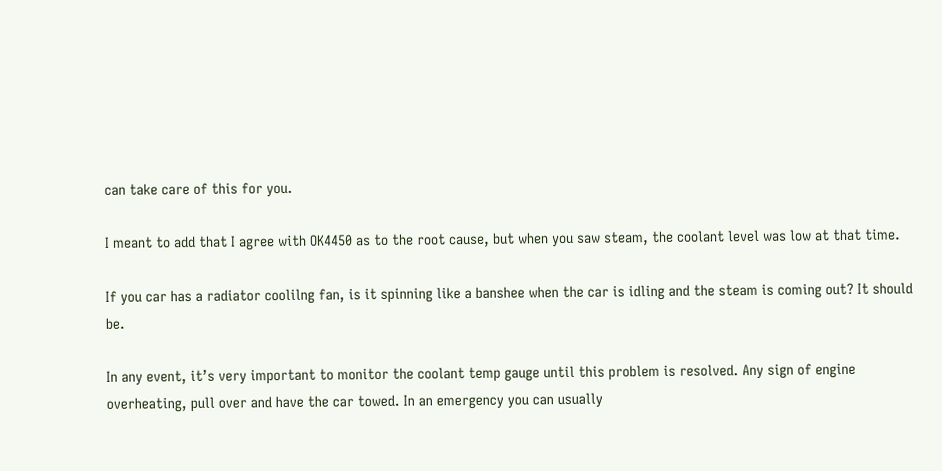can take care of this for you.

I meant to add that I agree with OK4450 as to the root cause, but when you saw steam, the coolant level was low at that time.

If you car has a radiator coolilng fan, is it spinning like a banshee when the car is idling and the steam is coming out? It should be.

In any event, it’s very important to monitor the coolant temp gauge until this problem is resolved. Any sign of engine overheating, pull over and have the car towed. In an emergency you can usually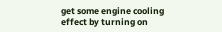get some engine cooling effect by turning on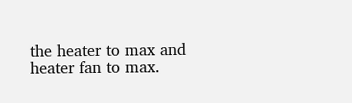the heater to max and heater fan to max.